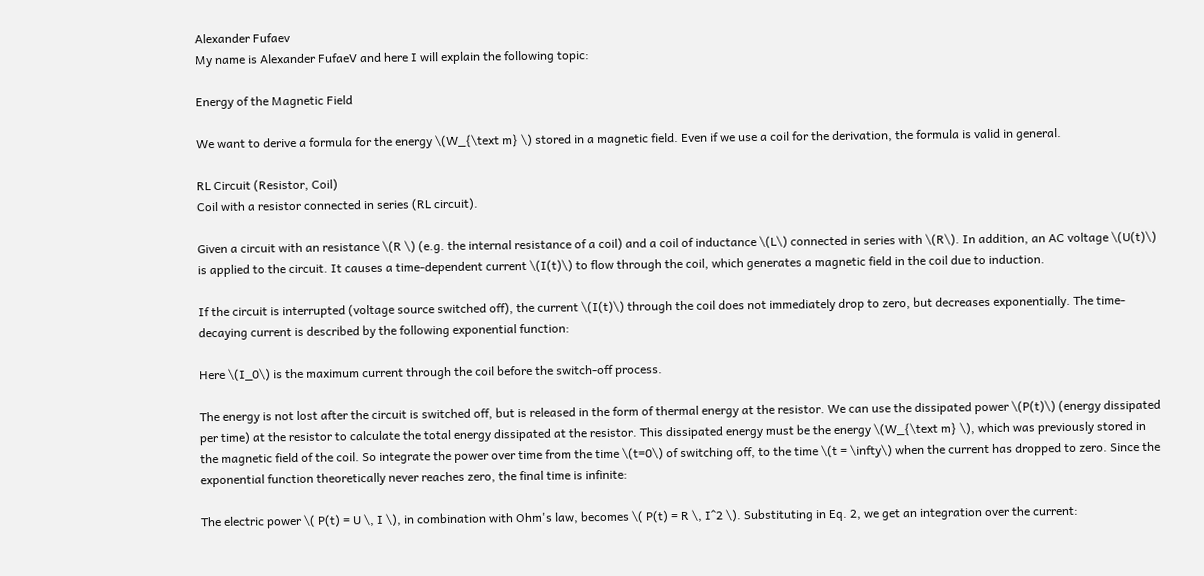Alexander Fufaev
My name is Alexander FufaeV and here I will explain the following topic:

Energy of the Magnetic Field

We want to derive a formula for the energy \(W_{\text m} \) stored in a magnetic field. Even if we use a coil for the derivation, the formula is valid in general.

RL Circuit (Resistor, Coil)
Coil with a resistor connected in series (RL circuit).

Given a circuit with an resistance \(R \) (e.g. the internal resistance of a coil) and a coil of inductance \(L\) connected in series with \(R\). In addition, an AC voltage \(U(t)\) is applied to the circuit. It causes a time-dependent current \(I(t)\) to flow through the coil, which generates a magnetic field in the coil due to induction.

If the circuit is interrupted (voltage source switched off), the current \(I(t)\) through the coil does not immediately drop to zero, but decreases exponentially. The time-decaying current is described by the following exponential function:

Here \(I_0\) is the maximum current through the coil before the switch-off process.

The energy is not lost after the circuit is switched off, but is released in the form of thermal energy at the resistor. We can use the dissipated power \(P(t)\) (energy dissipated per time) at the resistor to calculate the total energy dissipated at the resistor. This dissipated energy must be the energy \(W_{\text m} \), which was previously stored in the magnetic field of the coil. So integrate the power over time from the time \(t=0\) of switching off, to the time \(t = \infty\) when the current has dropped to zero. Since the exponential function theoretically never reaches zero, the final time is infinite:

The electric power \( P(t) = U \, I \), in combination with Ohm's law, becomes \( P(t) = R \, I^2 \). Substituting in Eq. 2, we get an integration over the current: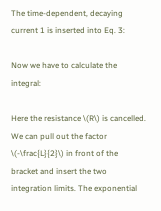The time-dependent, decaying current 1 is inserted into Eq. 3:

Now we have to calculate the integral:

Here the resistance \(R\) is cancelled. We can pull out the factor \(-\frac{L}{2}\) in front of the bracket and insert the two integration limits. The exponential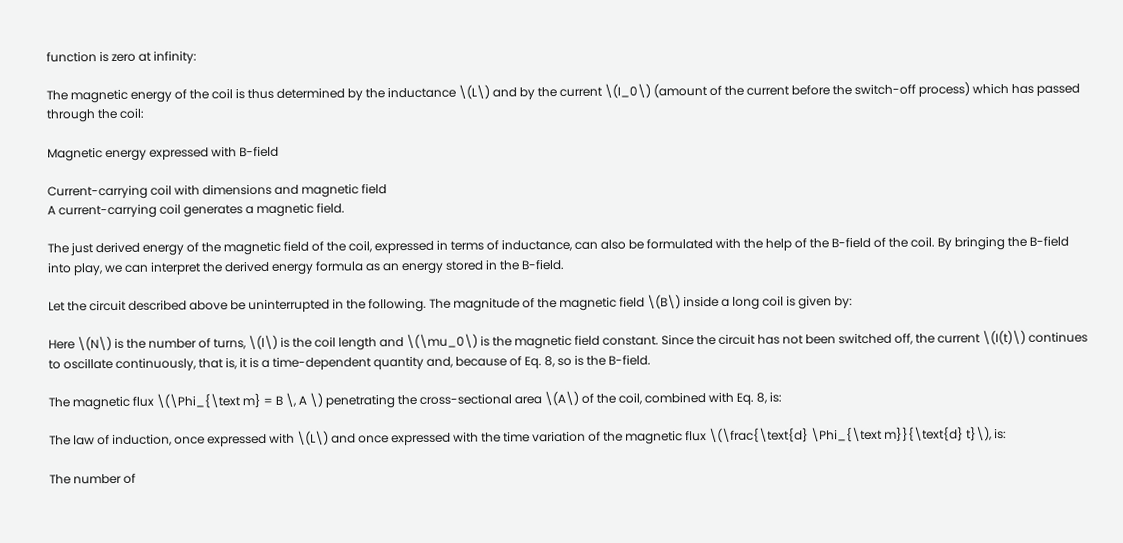function is zero at infinity:

The magnetic energy of the coil is thus determined by the inductance \(L\) and by the current \(I_0\) (amount of the current before the switch-off process) which has passed through the coil:

Magnetic energy expressed with B-field

Current-carrying coil with dimensions and magnetic field
A current-carrying coil generates a magnetic field.

The just derived energy of the magnetic field of the coil, expressed in terms of inductance, can also be formulated with the help of the B-field of the coil. By bringing the B-field into play, we can interpret the derived energy formula as an energy stored in the B-field.

Let the circuit described above be uninterrupted in the following. The magnitude of the magnetic field \(B\) inside a long coil is given by:

Here \(N\) is the number of turns, \(l\) is the coil length and \(\mu_0\) is the magnetic field constant. Since the circuit has not been switched off, the current \(I(t)\) continues to oscillate continuously, that is, it is a time-dependent quantity and, because of Eq. 8, so is the B-field.

The magnetic flux \(\Phi_{\text m} = B \, A \) penetrating the cross-sectional area \(A\) of the coil, combined with Eq. 8, is:

The law of induction, once expressed with \(L\) and once expressed with the time variation of the magnetic flux \(\frac{\text{d} \Phi_{\text m}}{\text{d} t}\), is:

The number of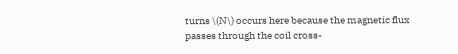turns \(N\) occurs here because the magnetic flux passes through the coil cross-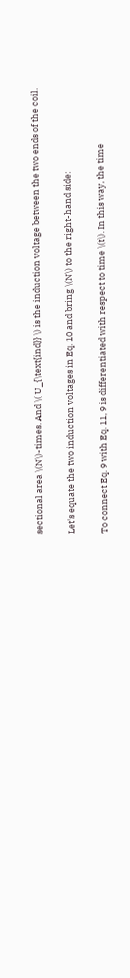sectional area \(N\)-times. And \( U_{\text{ind}} \) is the induction voltage between the two ends of the coil.

Let's equate the two induction voltages in Eq. 10 and bring \(N\) to the right-hand side:

To connect Eq. 9 with Eq. 11, 9 is differentiated with respect to time \(t\). In this way, the time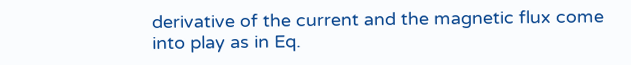derivative of the current and the magnetic flux come into play as in Eq.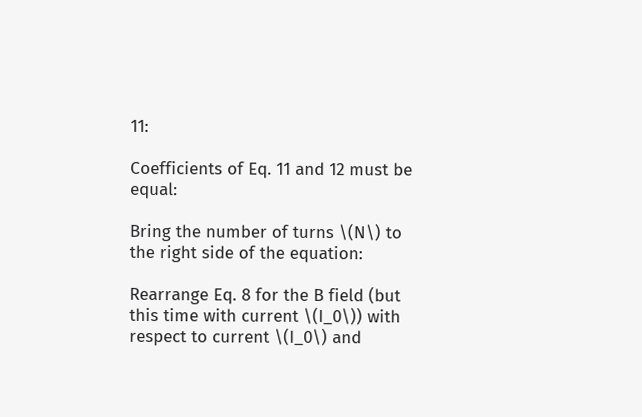11:

Coefficients of Eq. 11 and 12 must be equal:

Bring the number of turns \(N\) to the right side of the equation:

Rearrange Eq. 8 for the B field (but this time with current \(I_0\)) with respect to current \(I_0\) and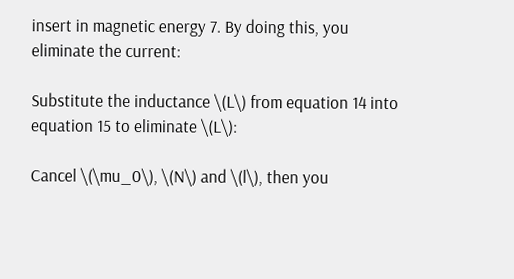insert in magnetic energy 7. By doing this, you eliminate the current:

Substitute the inductance \(L\) from equation 14 into equation 15 to eliminate \(L\):

Cancel \(\mu_0\), \(N\) and \(l\), then you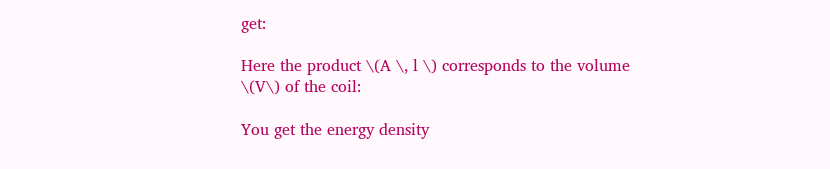get:

Here the product \(A \, l \) corresponds to the volume \(V\) of the coil:

You get the energy density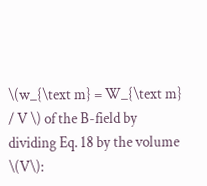\(w_{\text m} = W_{\text m} / V \) of the B-field by dividing Eq. 18 by the volume \(V\):